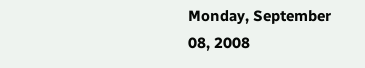Monday, September 08, 2008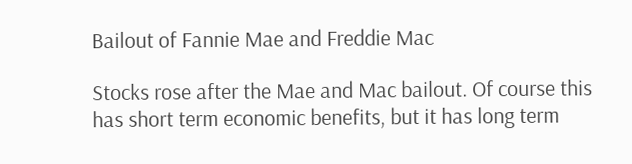Bailout of Fannie Mae and Freddie Mac

Stocks rose after the Mae and Mac bailout. Of course this has short term economic benefits, but it has long term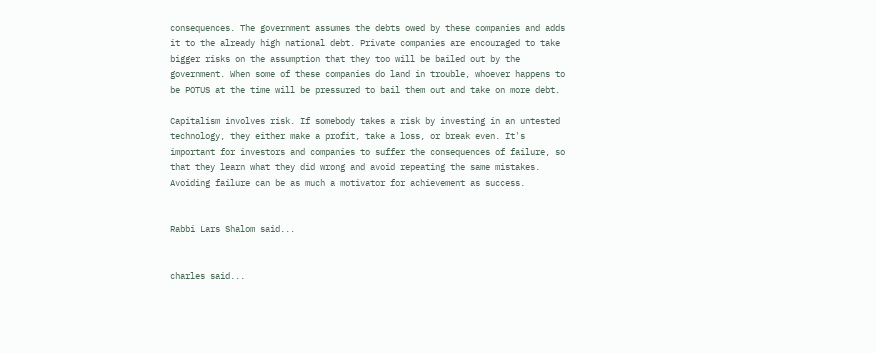consequences. The government assumes the debts owed by these companies and adds it to the already high national debt. Private companies are encouraged to take bigger risks on the assumption that they too will be bailed out by the government. When some of these companies do land in trouble, whoever happens to be POTUS at the time will be pressured to bail them out and take on more debt.

Capitalism involves risk. If somebody takes a risk by investing in an untested technology, they either make a profit, take a loss, or break even. It's important for investors and companies to suffer the consequences of failure, so that they learn what they did wrong and avoid repeating the same mistakes. Avoiding failure can be as much a motivator for achievement as success.


Rabbi Lars Shalom said...


charles said...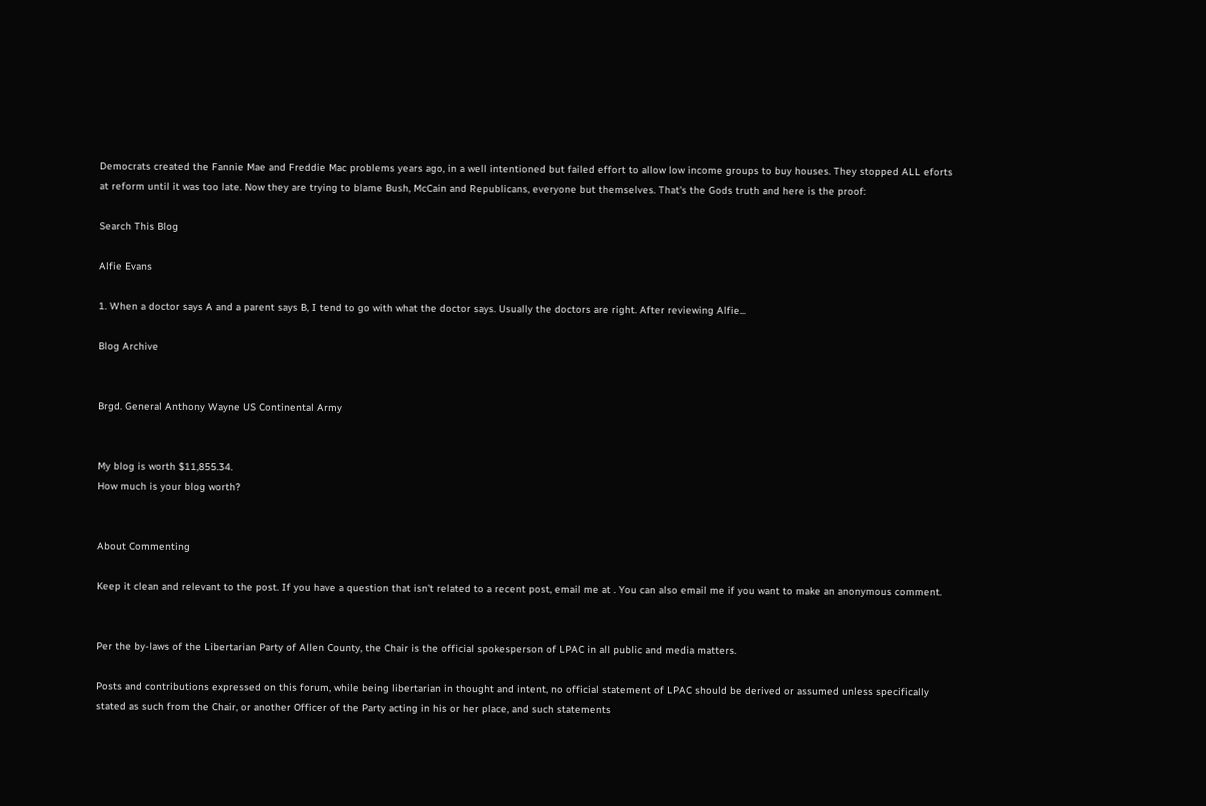Democrats created the Fannie Mae and Freddie Mac problems years ago, in a well intentioned but failed effort to allow low income groups to buy houses. They stopped ALL eforts at reform until it was too late. Now they are trying to blame Bush, McCain and Republicans, everyone but themselves. That's the Gods truth and here is the proof:

Search This Blog

Alfie Evans

1. When a doctor says A and a parent says B, I tend to go with what the doctor says. Usually the doctors are right. After reviewing Alfie...

Blog Archive


Brgd. General Anthony Wayne US Continental Army


My blog is worth $11,855.34.
How much is your blog worth?


About Commenting

Keep it clean and relevant to the post. If you have a question that isn't related to a recent post, email me at . You can also email me if you want to make an anonymous comment.


Per the by-laws of the Libertarian Party of Allen County, the Chair is the official spokesperson of LPAC in all public and media matters.

Posts and contributions expressed on this forum, while being libertarian in thought and intent, no official statement of LPAC should be derived or assumed unless specifically stated as such from the Chair, or another Officer of the Party acting in his or her place, and such statements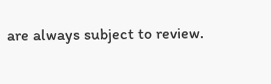are always subject to review.